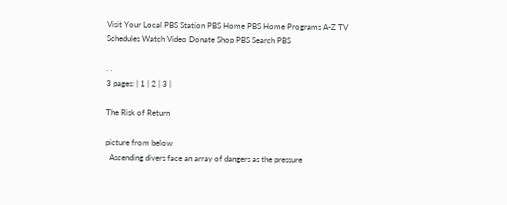Visit Your Local PBS Station PBS Home PBS Home Programs A-Z TV Schedules Watch Video Donate Shop PBS Search PBS

. .
3 pages: | 1 | 2 | 3 |

The Risk of Return

picture from below
  Ascending divers face an array of dangers as the pressure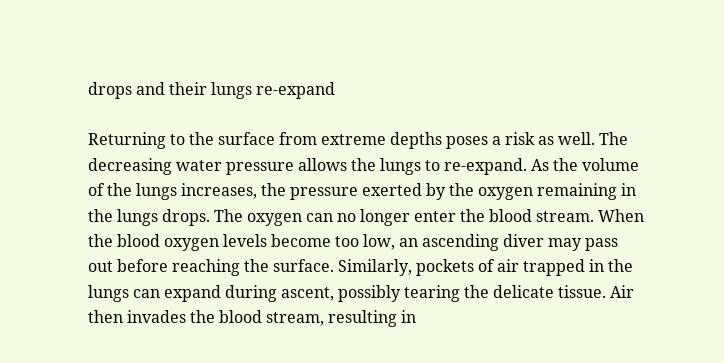drops and their lungs re-expand

Returning to the surface from extreme depths poses a risk as well. The decreasing water pressure allows the lungs to re-expand. As the volume of the lungs increases, the pressure exerted by the oxygen remaining in the lungs drops. The oxygen can no longer enter the blood stream. When the blood oxygen levels become too low, an ascending diver may pass out before reaching the surface. Similarly, pockets of air trapped in the lungs can expand during ascent, possibly tearing the delicate tissue. Air then invades the blood stream, resulting in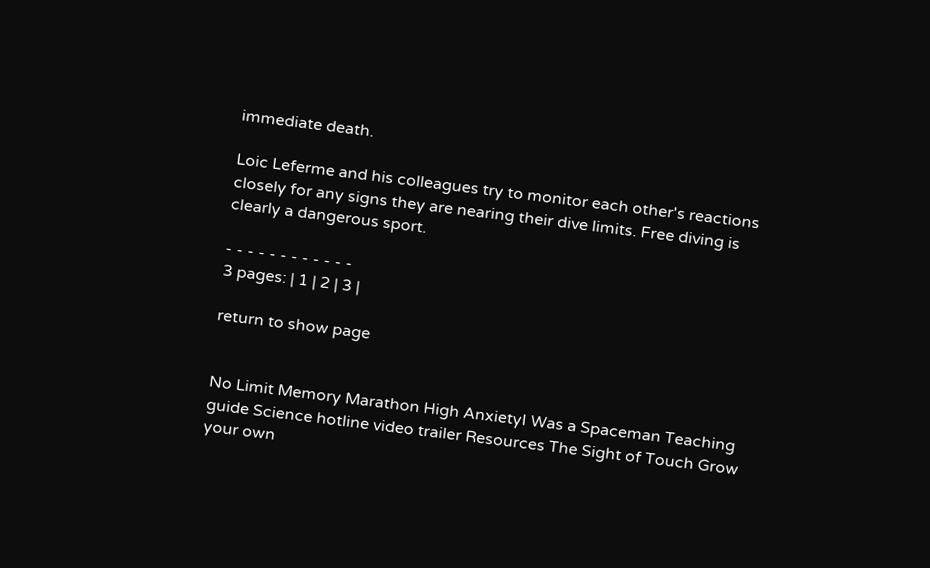immediate death.

Loic Leferme and his colleagues try to monitor each other's reactions closely for any signs they are nearing their dive limits. Free diving is clearly a dangerous sport.

- - - - - - - - - - - -
3 pages: | 1 | 2 | 3 |

return to show page


No Limit Memory Marathon High AnxietyI Was a Spaceman Teaching guide Science hotline video trailer Resources The Sight of Touch Grow your own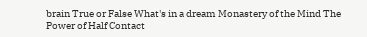brain True or False What's in a dream Monastery of the Mind The Power of Half Contact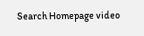Search Homepage video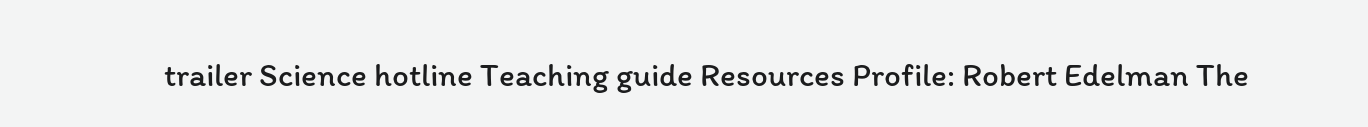trailer Science hotline Teaching guide Resources Profile: Robert Edelman The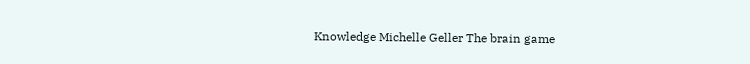Knowledge Michelle Geller The brain game